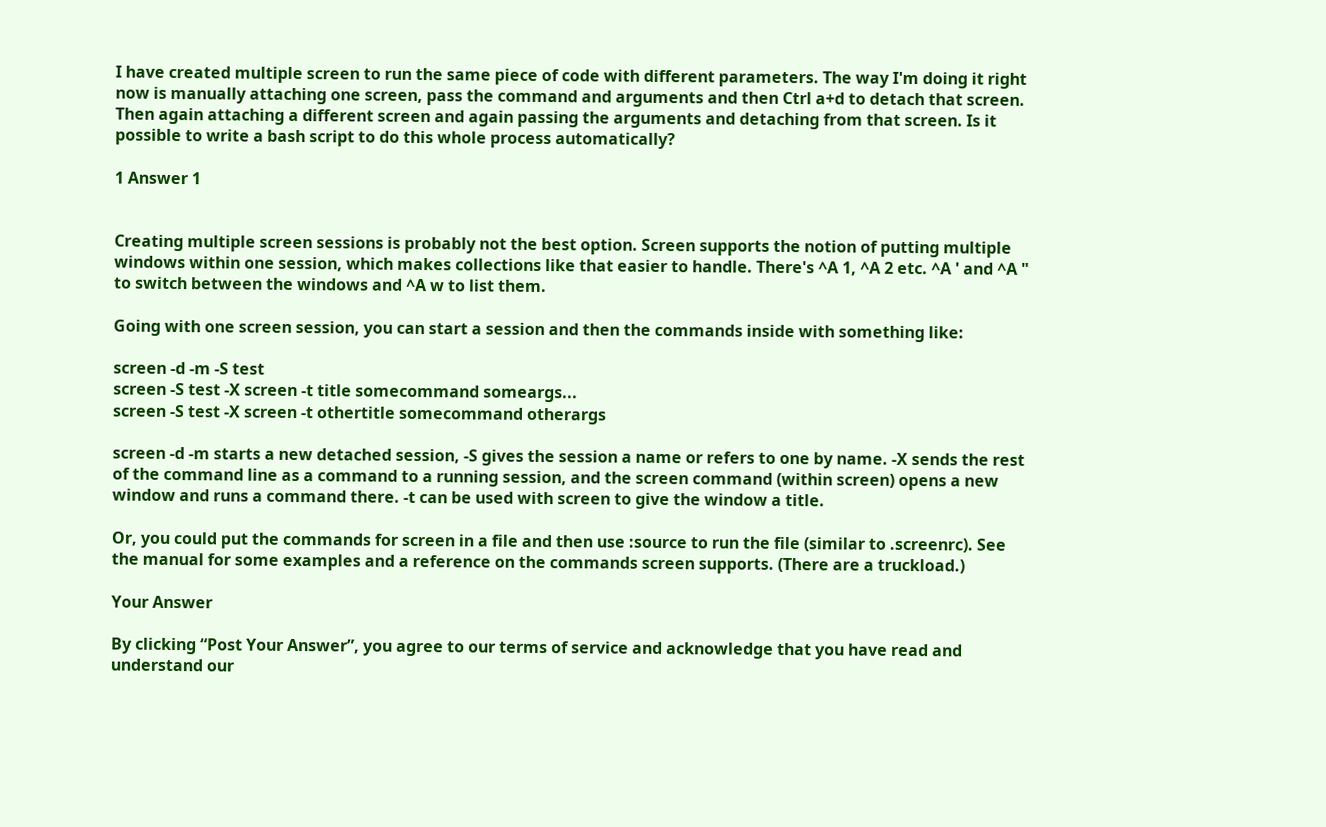I have created multiple screen to run the same piece of code with different parameters. The way I'm doing it right now is manually attaching one screen, pass the command and arguments and then Ctrl a+d to detach that screen. Then again attaching a different screen and again passing the arguments and detaching from that screen. Is it possible to write a bash script to do this whole process automatically?

1 Answer 1


Creating multiple screen sessions is probably not the best option. Screen supports the notion of putting multiple windows within one session, which makes collections like that easier to handle. There's ^A 1, ^A 2 etc. ^A ' and ^A " to switch between the windows and ^A w to list them.

Going with one screen session, you can start a session and then the commands inside with something like:

screen -d -m -S test
screen -S test -X screen -t title somecommand someargs...
screen -S test -X screen -t othertitle somecommand otherargs

screen -d -m starts a new detached session, -S gives the session a name or refers to one by name. -X sends the rest of the command line as a command to a running session, and the screen command (within screen) opens a new window and runs a command there. -t can be used with screen to give the window a title.

Or, you could put the commands for screen in a file and then use :source to run the file (similar to .screenrc). See the manual for some examples and a reference on the commands screen supports. (There are a truckload.)

Your Answer

By clicking “Post Your Answer”, you agree to our terms of service and acknowledge that you have read and understand our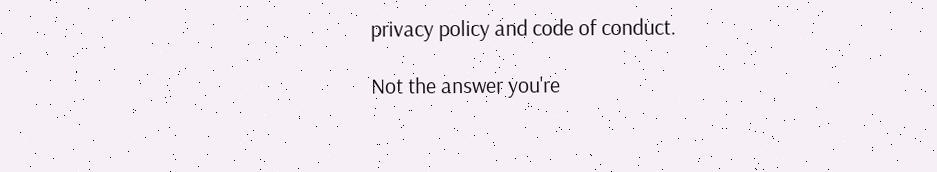privacy policy and code of conduct.

Not the answer you're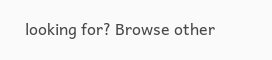looking for? Browse other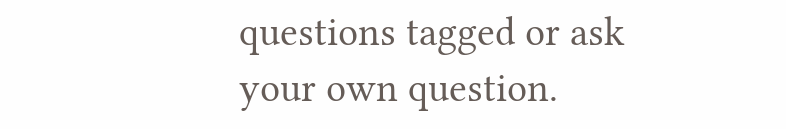questions tagged or ask your own question.